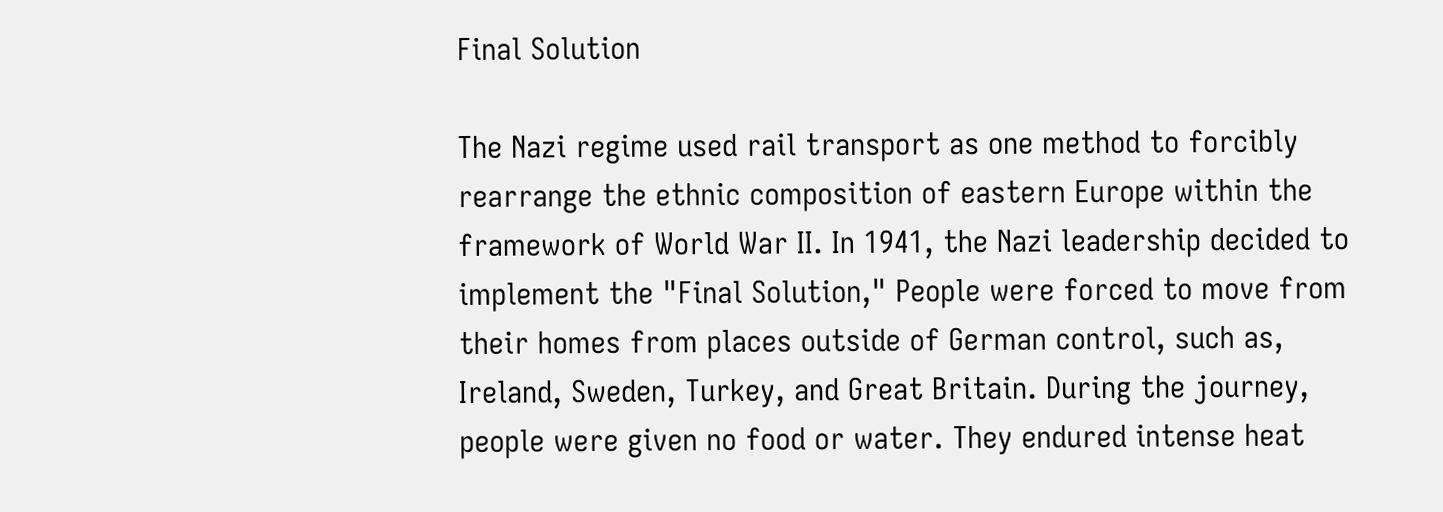Final Solution

The Nazi regime used rail transport as one method to forcibly rearrange the ethnic composition of eastern Europe within the framework of World War II. In 1941, the Nazi leadership decided to implement the "Final Solution," People were forced to move from their homes from places outside of German control, such as, Ireland, Sweden, Turkey, and Great Britain. During the journey, people were given no food or water. They endured intense heat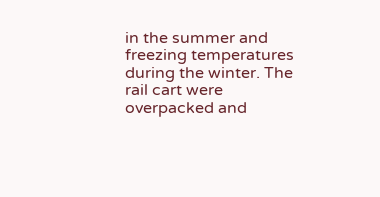in the summer and freezing temperatures during the winter. The rail cart were overpacked and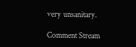very unsanitary.

Comment Stream